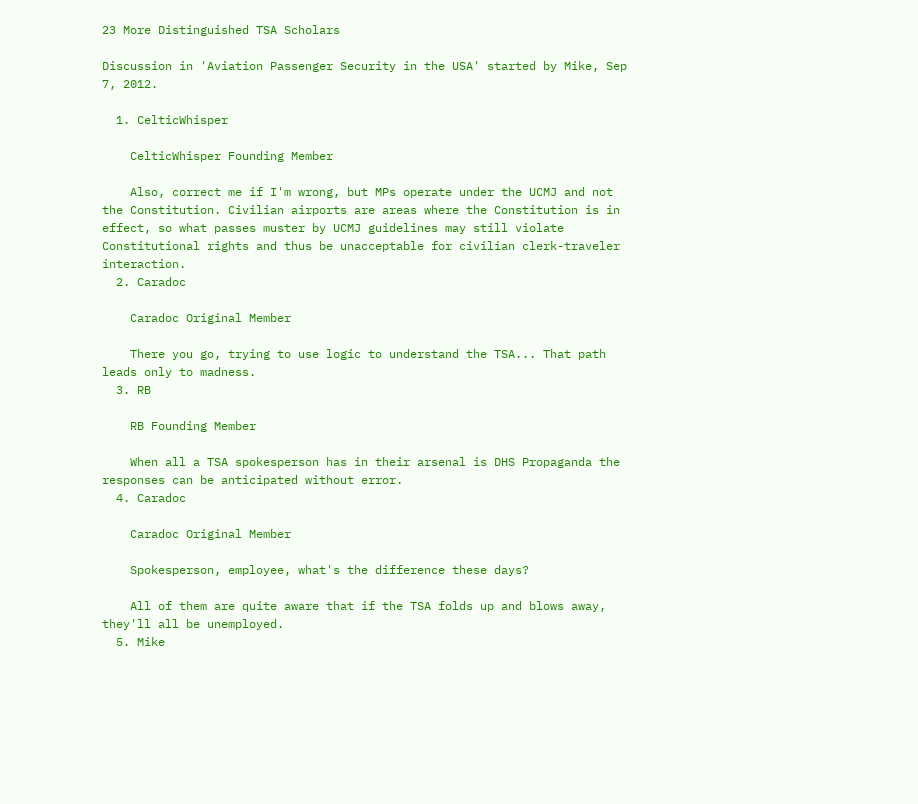23 More Distinguished TSA Scholars

Discussion in 'Aviation Passenger Security in the USA' started by Mike, Sep 7, 2012.

  1. CelticWhisper

    CelticWhisper Founding Member

    Also, correct me if I'm wrong, but MPs operate under the UCMJ and not the Constitution. Civilian airports are areas where the Constitution is in effect, so what passes muster by UCMJ guidelines may still violate Constitutional rights and thus be unacceptable for civilian clerk-traveler interaction.
  2. Caradoc

    Caradoc Original Member

    There you go, trying to use logic to understand the TSA... That path leads only to madness.
  3. RB

    RB Founding Member

    When all a TSA spokesperson has in their arsenal is DHS Propaganda the responses can be anticipated without error.
  4. Caradoc

    Caradoc Original Member

    Spokesperson, employee, what's the difference these days?

    All of them are quite aware that if the TSA folds up and blows away, they'll all be unemployed.
  5. Mike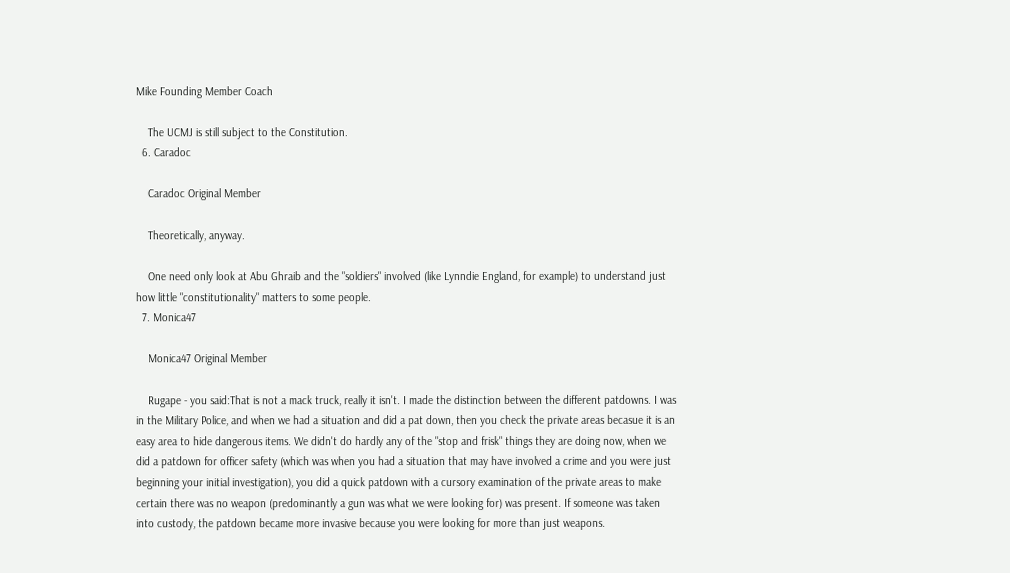Mike Founding Member Coach

    The UCMJ is still subject to the Constitution.
  6. Caradoc

    Caradoc Original Member

    Theoretically, anyway.

    One need only look at Abu Ghraib and the "soldiers" involved (like Lynndie England, for example) to understand just how little "constitutionality" matters to some people.
  7. Monica47

    Monica47 Original Member

    Rugape - you said:That is not a mack truck, really it isn't. I made the distinction between the different patdowns. I was in the Military Police, and when we had a situation and did a pat down, then you check the private areas becasue it is an easy area to hide dangerous items. We didn't do hardly any of the "stop and frisk" things they are doing now, when we did a patdown for officer safety (which was when you had a situation that may have involved a crime and you were just beginning your initial investigation), you did a quick patdown with a cursory examination of the private areas to make certain there was no weapon (predominantly a gun was what we were looking for) was present. If someone was taken into custody, the patdown became more invasive because you were looking for more than just weapons.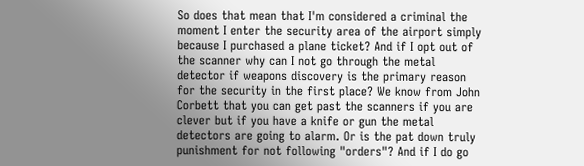So does that mean that I'm considered a criminal the moment I enter the security area of the airport simply because I purchased a plane ticket? And if I opt out of the scanner why can I not go through the metal detector if weapons discovery is the primary reason for the security in the first place? We know from John Corbett that you can get past the scanners if you are clever but if you have a knife or gun the metal detectors are going to alarm. Or is the pat down truly punishment for not following "orders"? And if I do go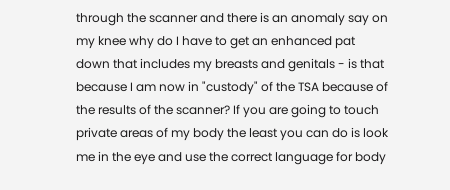through the scanner and there is an anomaly say on my knee why do I have to get an enhanced pat down that includes my breasts and genitals - is that because I am now in "custody" of the TSA because of the results of the scanner? If you are going to touch private areas of my body the least you can do is look me in the eye and use the correct language for body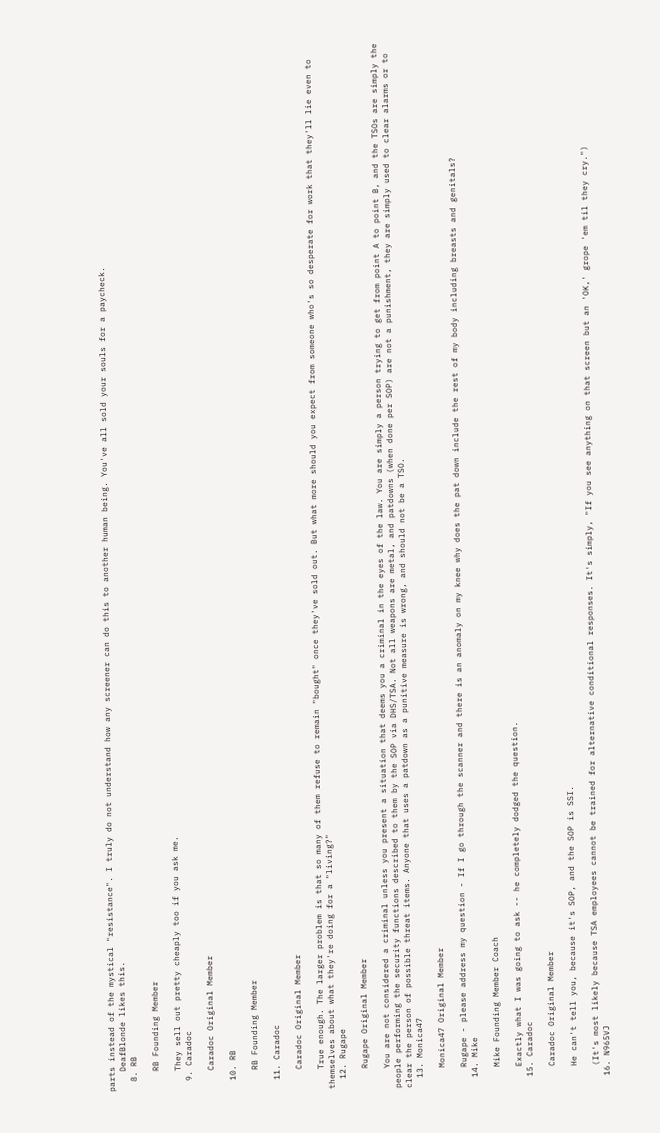parts instead of the mystical "resistance". I truly do not understand how any screener can do this to another human being. You've all sold your souls for a paycheck.
    DeafBlonde likes this.
  8. RB

    RB Founding Member

    They sell out pretty cheaply too if you ask me.
  9. Caradoc

    Caradoc Original Member

  10. RB

    RB Founding Member

  11. Caradoc

    Caradoc Original Member

    True enough. The larger problem is that so many of them refuse to remain "bought" once they've sold out. But what more should you expect from someone who's so desperate for work that they'll lie even to themselves about what they're doing for a "living?"
  12. Rugape

    Rugape Original Member

    You are not considered a criminal unless you present a situation that deems you a criminal in the eyes of the law. You are simply a person trying to get from point A to point B, and the TSOs are simply the people performing the security functions described to them by the SOP via DHS/TSA. Not all weapons are metal, and patdowns (when done per SOP) are not a punishment, they are simply used to clear alarms or to clear the person of possible threat items. Anyone that uses a patdown as a punitive measure is wrong, and should not be a TSO.
  13. Monica47

    Monica47 Original Member

    Rugape - please address my question - If I go through the scanner and there is an anomaly on my knee why does the pat down include the rest of my body including breasts and genitals?
  14. Mike

    Mike Founding Member Coach

    Exactly what I was going to ask -- he completely dodged the question.
  15. Caradoc

    Caradoc Original Member

    He can't tell you, because it's SOP, and the SOP is SSI.

    (It's most likely because TSA employees cannot be trained for alternative conditional responses. It's simply, "If you see anything on that screen but an 'OK,' grope 'em til they cry.")
  16. N965VJ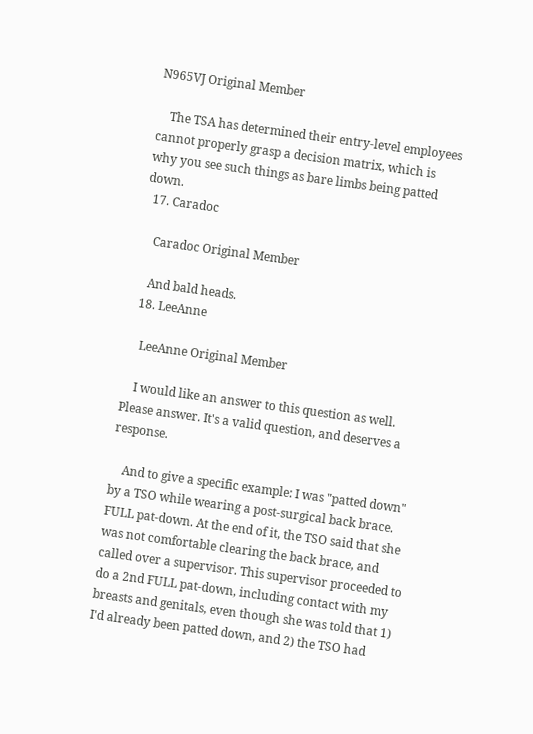N965VJ Original Member

    The TSA has determined their entry-level employees cannot properly grasp a decision matrix, which is why you see such things as bare limbs being patted down.
  17. Caradoc

    Caradoc Original Member

    And bald heads.
  18. LeeAnne

    LeeAnne Original Member

    I would like an answer to this question as well. Please answer. It's a valid question, and deserves a response.

    And to give a specific example: I was "patted down" by a TSO while wearing a post-surgical back brace. FULL pat-down. At the end of it, the TSO said that she was not comfortable clearing the back brace, and called over a supervisor. This supervisor proceeded to do a 2nd FULL pat-down, including contact with my breasts and genitals, even though she was told that 1) I'd already been patted down, and 2) the TSO had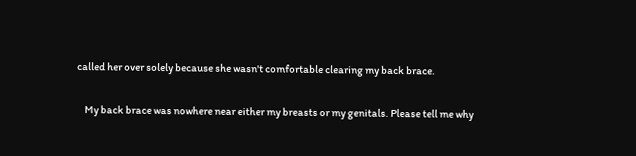called her over solely because she wasn't comfortable clearing my back brace.

    My back brace was nowhere near either my breasts or my genitals. Please tell me why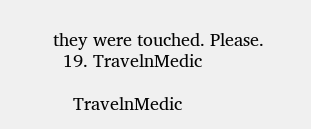they were touched. Please.
  19. TravelnMedic

    TravelnMedic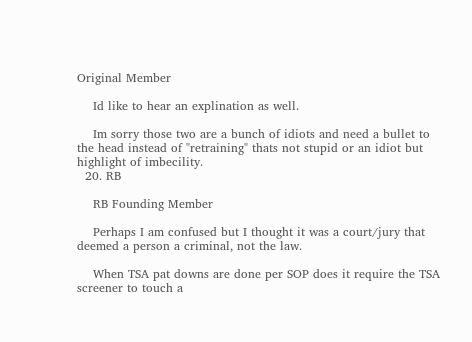Original Member

    Id like to hear an explination as well.

    Im sorry those two are a bunch of idiots and need a bullet to the head instead of "retraining" thats not stupid or an idiot but highlight of imbecility.
  20. RB

    RB Founding Member

    Perhaps I am confused but I thought it was a court/jury that deemed a person a criminal, not the law.

    When TSA pat downs are done per SOP does it require the TSA screener to touch a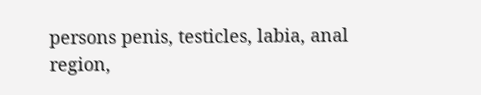persons penis, testicles, labia, anal region,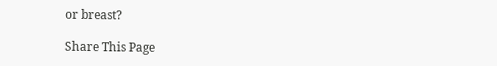or breast?

Share This Page